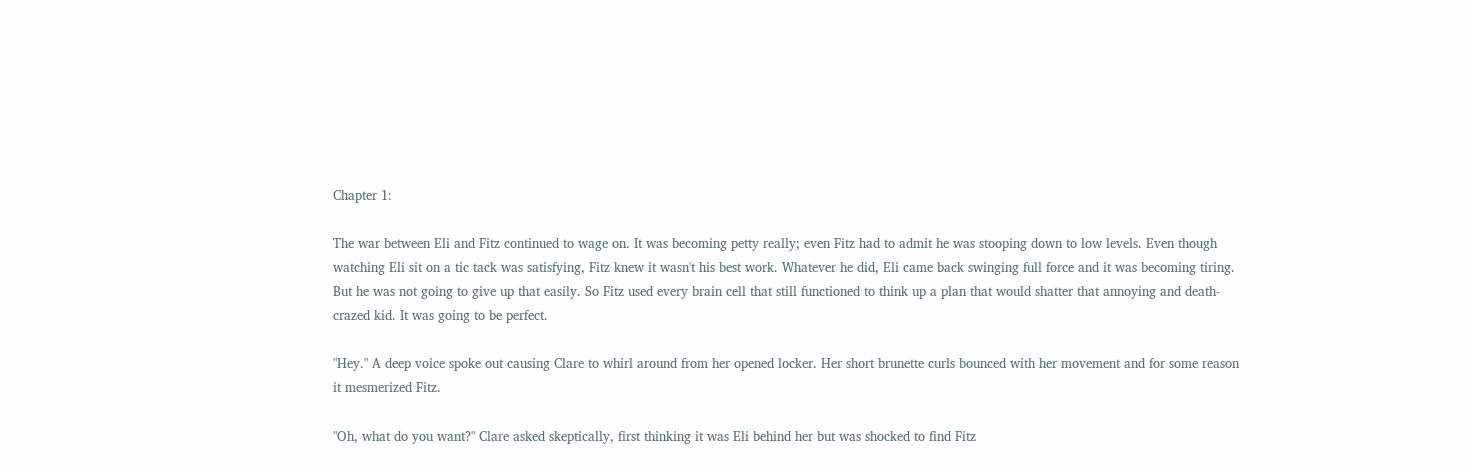Chapter 1:

The war between Eli and Fitz continued to wage on. It was becoming petty really; even Fitz had to admit he was stooping down to low levels. Even though watching Eli sit on a tic tack was satisfying, Fitz knew it wasn't his best work. Whatever he did, Eli came back swinging full force and it was becoming tiring. But he was not going to give up that easily. So Fitz used every brain cell that still functioned to think up a plan that would shatter that annoying and death-crazed kid. It was going to be perfect.

"Hey." A deep voice spoke out causing Clare to whirl around from her opened locker. Her short brunette curls bounced with her movement and for some reason it mesmerized Fitz.

"Oh, what do you want?" Clare asked skeptically, first thinking it was Eli behind her but was shocked to find Fitz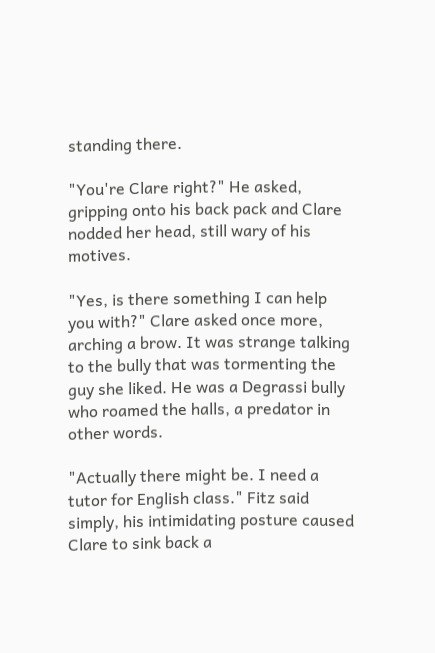standing there.

"You're Clare right?" He asked, gripping onto his back pack and Clare nodded her head, still wary of his motives.

"Yes, is there something I can help you with?" Clare asked once more, arching a brow. It was strange talking to the bully that was tormenting the guy she liked. He was a Degrassi bully who roamed the halls, a predator in other words.

"Actually there might be. I need a tutor for English class." Fitz said simply, his intimidating posture caused Clare to sink back a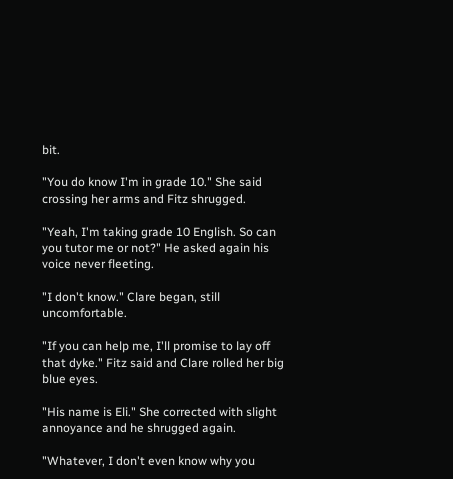bit.

"You do know I'm in grade 10." She said crossing her arms and Fitz shrugged.

"Yeah, I'm taking grade 10 English. So can you tutor me or not?" He asked again his voice never fleeting.

"I don't know." Clare began, still uncomfortable.

"If you can help me, I'll promise to lay off that dyke." Fitz said and Clare rolled her big blue eyes.

"His name is Eli." She corrected with slight annoyance and he shrugged again.

"Whatever, I don't even know why you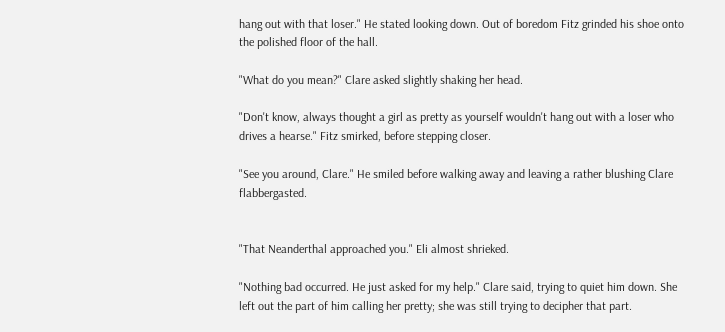hang out with that loser." He stated looking down. Out of boredom Fitz grinded his shoe onto the polished floor of the hall.

"What do you mean?" Clare asked slightly shaking her head.

"Don't know, always thought a girl as pretty as yourself wouldn't hang out with a loser who drives a hearse." Fitz smirked, before stepping closer.

"See you around, Clare." He smiled before walking away and leaving a rather blushing Clare flabbergasted.


"That Neanderthal approached you." Eli almost shrieked.

"Nothing bad occurred. He just asked for my help." Clare said, trying to quiet him down. She left out the part of him calling her pretty; she was still trying to decipher that part.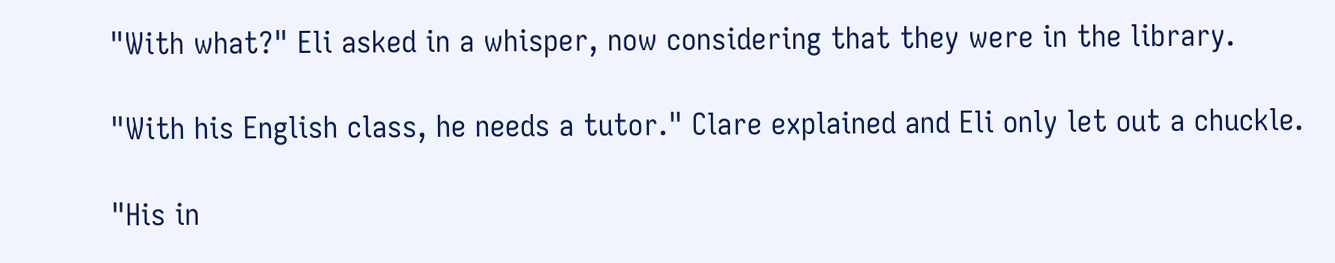"With what?" Eli asked in a whisper, now considering that they were in the library.

"With his English class, he needs a tutor." Clare explained and Eli only let out a chuckle.

"His in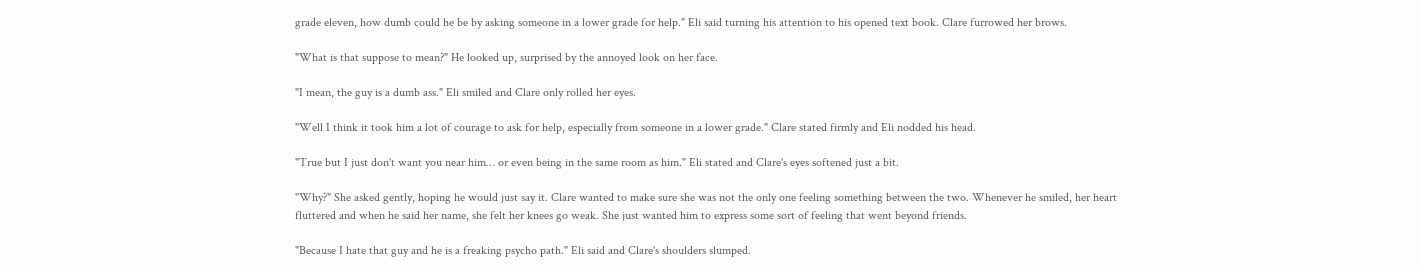grade eleven, how dumb could he be by asking someone in a lower grade for help." Eli said turning his attention to his opened text book. Clare furrowed her brows.

"What is that suppose to mean?" He looked up, surprised by the annoyed look on her face.

"I mean, the guy is a dumb ass." Eli smiled and Clare only rolled her eyes.

"Well I think it took him a lot of courage to ask for help, especially from someone in a lower grade." Clare stated firmly and Eli nodded his head.

"True but I just don't want you near him… or even being in the same room as him." Eli stated and Clare's eyes softened just a bit.

"Why?" She asked gently, hoping he would just say it. Clare wanted to make sure she was not the only one feeling something between the two. Whenever he smiled, her heart fluttered and when he said her name, she felt her knees go weak. She just wanted him to express some sort of feeling that went beyond friends.

"Because I hate that guy and he is a freaking psycho path." Eli said and Clare's shoulders slumped.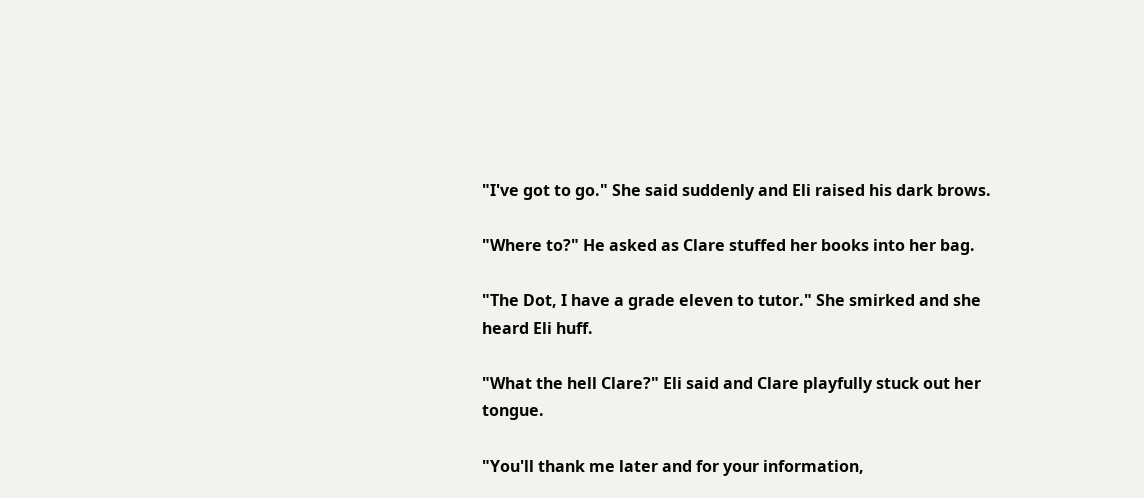"I've got to go." She said suddenly and Eli raised his dark brows.

"Where to?" He asked as Clare stuffed her books into her bag.

"The Dot, I have a grade eleven to tutor." She smirked and she heard Eli huff.

"What the hell Clare?" Eli said and Clare playfully stuck out her tongue.

"You'll thank me later and for your information,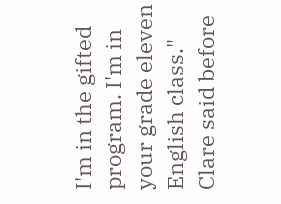I'm in the gifted program. I'm in your grade eleven English class." Clare said before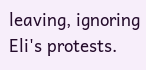leaving, ignoring Eli's protests.